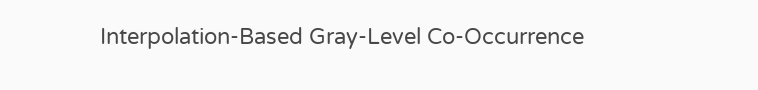Interpolation-Based Gray-Level Co-Occurrence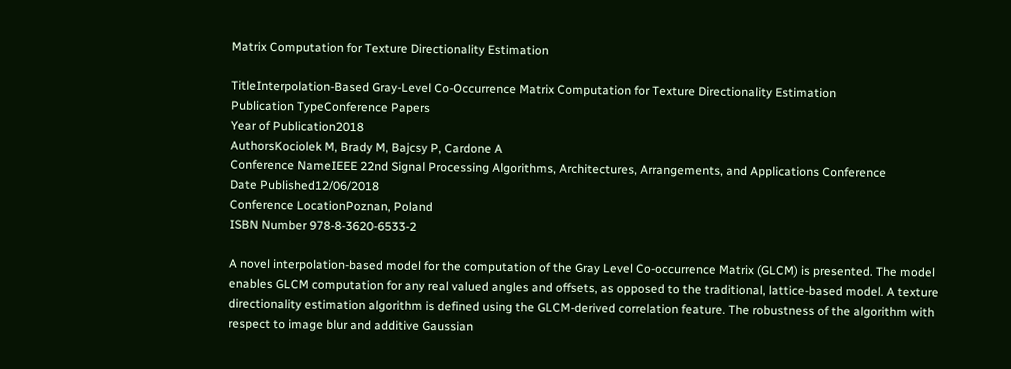Matrix Computation for Texture Directionality Estimation

TitleInterpolation-Based Gray-Level Co-Occurrence Matrix Computation for Texture Directionality Estimation
Publication TypeConference Papers
Year of Publication2018
AuthorsKociolek M, Brady M, Bajcsy P, Cardone A
Conference NameIEEE 22nd Signal Processing Algorithms, Architectures, Arrangements, and Applications Conference
Date Published12/06/2018
Conference LocationPoznan, Poland
ISBN Number 978-8-3620-6533-2

A novel interpolation-based model for the computation of the Gray Level Co-occurrence Matrix (GLCM) is presented. The model enables GLCM computation for any real valued angles and offsets, as opposed to the traditional, lattice-based model. A texture directionality estimation algorithm is defined using the GLCM-derived correlation feature. The robustness of the algorithm with respect to image blur and additive Gaussian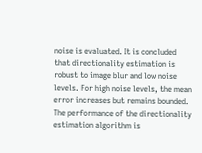noise is evaluated. It is concluded that directionality estimation is robust to image blur and low noise levels. For high noise levels, the mean error increases but remains bounded.
The performance of the directionality estimation algorithm is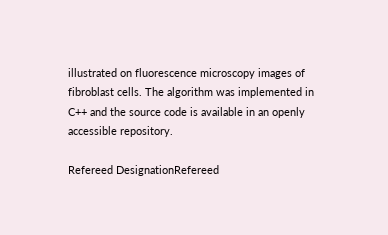illustrated on fluorescence microscopy images of fibroblast cells. The algorithm was implemented in C++ and the source code is available in an openly accessible repository.

Refereed DesignationRefereed